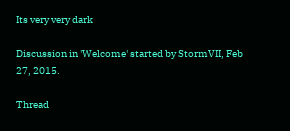Its very very dark

Discussion in 'Welcome' started by StormVII, Feb 27, 2015.

Thread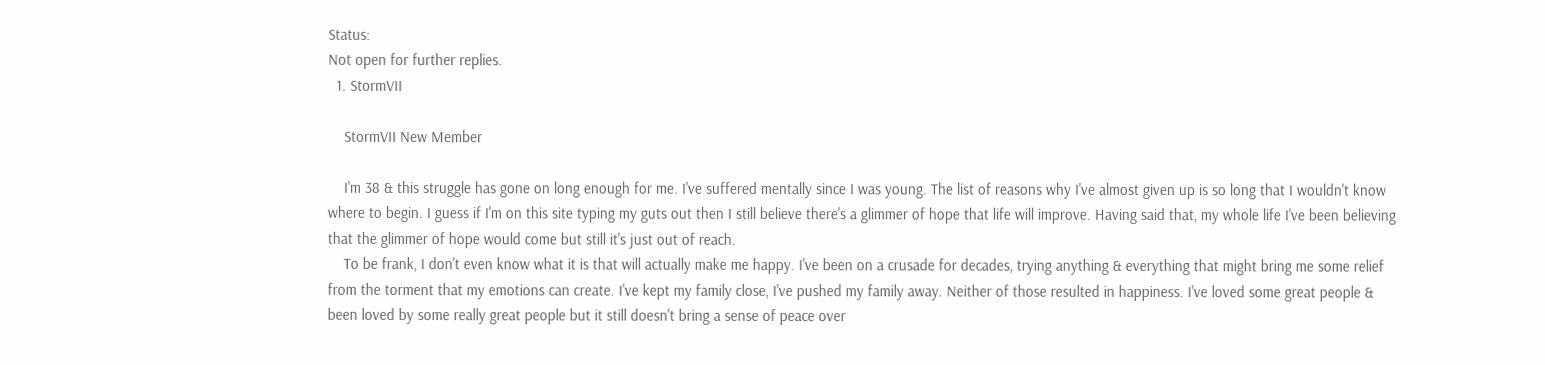Status:
Not open for further replies.
  1. StormVII

    StormVII New Member

    I'm 38 & this struggle has gone on long enough for me. I've suffered mentally since I was young. The list of reasons why I've almost given up is so long that I wouldn't know where to begin. I guess if I'm on this site typing my guts out then I still believe there's a glimmer of hope that life will improve. Having said that, my whole life I've been believing that the glimmer of hope would come but still it's just out of reach.
    To be frank, I don't even know what it is that will actually make me happy. I've been on a crusade for decades, trying anything & everything that might bring me some relief from the torment that my emotions can create. I've kept my family close, I've pushed my family away. Neither of those resulted in happiness. I've loved some great people & been loved by some really great people but it still doesn't bring a sense of peace over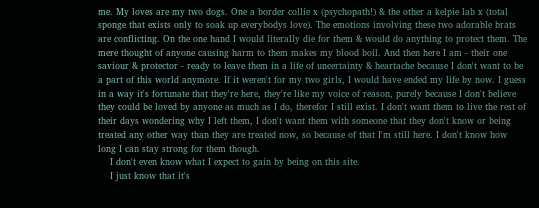me. My loves are my two dogs. One a border collie x (psychopath!) & the other a kelpie lab x (total sponge that exists only to soak up everybodys love). The emotions involving these two adorable brats are conflicting. On the one hand I would literally die for them & would do anything to protect them. The mere thought of anyone causing harm to them makes my blood boil. And then here I am - their one saviour & protector - ready to leave them in a life of uncertainty & heartache because I don't want to be a part of this world anymore. If it weren't for my two girls, I would have ended my life by now. I guess in a way it's fortunate that they're here, they're like my voice of reason, purely because I don't believe they could be loved by anyone as much as I do, therefor I still exist. I don't want them to live the rest of their days wondering why I left them, I don't want them with someone that they don't know or being treated any other way than they are treated now, so because of that I'm still here. I don't know how long I can stay strong for them though.
    I don't even know what I expect to gain by being on this site.
    I just know that it's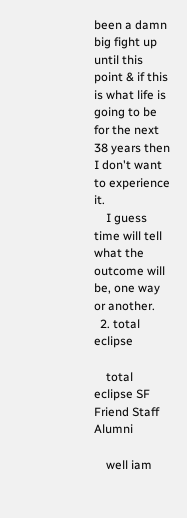been a damn big fight up until this point & if this is what life is going to be for the next 38 years then I don't want to experience it.
    I guess time will tell what the outcome will be, one way or another.
  2. total eclipse

    total eclipse SF Friend Staff Alumni

    well iam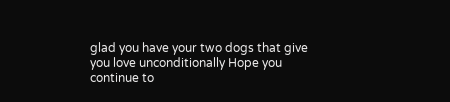glad you have your two dogs that give you love unconditionally Hope you continue to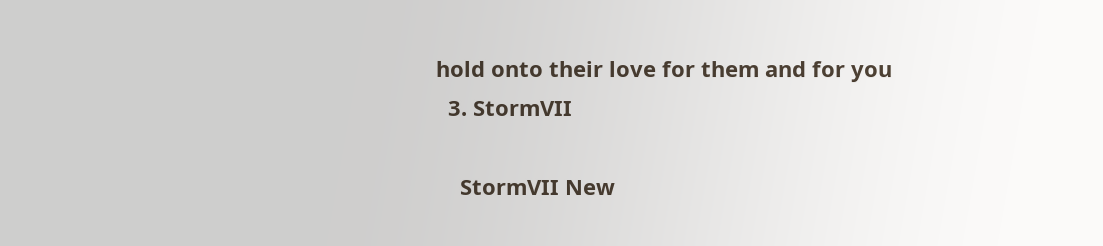hold onto their love for them and for you
  3. StormVII

    StormVII New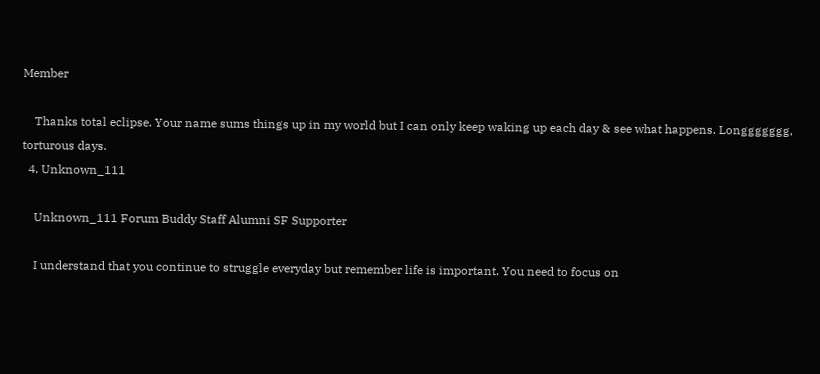Member

    Thanks total eclipse. Your name sums things up in my world but I can only keep waking up each day & see what happens. Longgggggg, torturous days.
  4. Unknown_111

    Unknown_111 Forum Buddy Staff Alumni SF Supporter

    I understand that you continue to struggle everyday but remember life is important. You need to focus on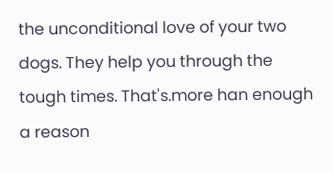the unconditional love of your two dogs. They help you through the tough times. That's.more han enough a reason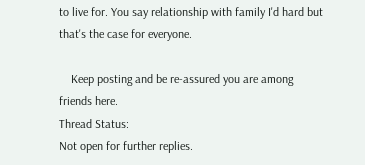to live for. You say relationship with family I'd hard but that's the case for everyone.

    Keep posting and be re-assured you are among friends here.
Thread Status:
Not open for further replies.